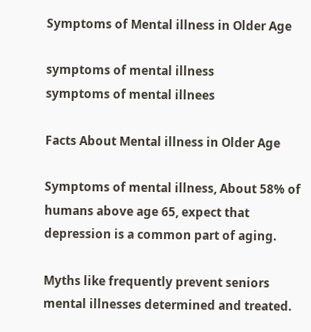Symptoms of Mental illness in Older Age

symptoms of mental illness
symptoms of mental illnees

Facts About Mental illness in Older Age

Symptoms of mental illness, About 58% of humans above age 65, expect that depression is a common part of aging.

Myths like frequently prevent seniors mental illnesses determined and treated.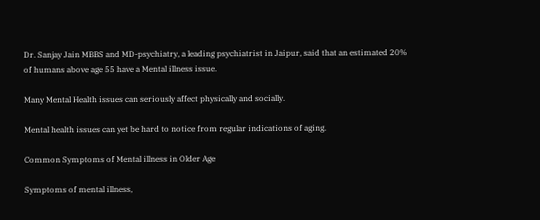Dr. Sanjay Jain MBBS and MD-psychiatry, a leading psychiatrist in Jaipur, said that an estimated 20% of humans above age 55 have a Mental illness issue.

Many Mental Health issues can seriously affect physically and socially.

Mental health issues can yet be hard to notice from regular indications of aging.

Common Symptoms of Mental illness in Older Age

Symptoms of mental illness,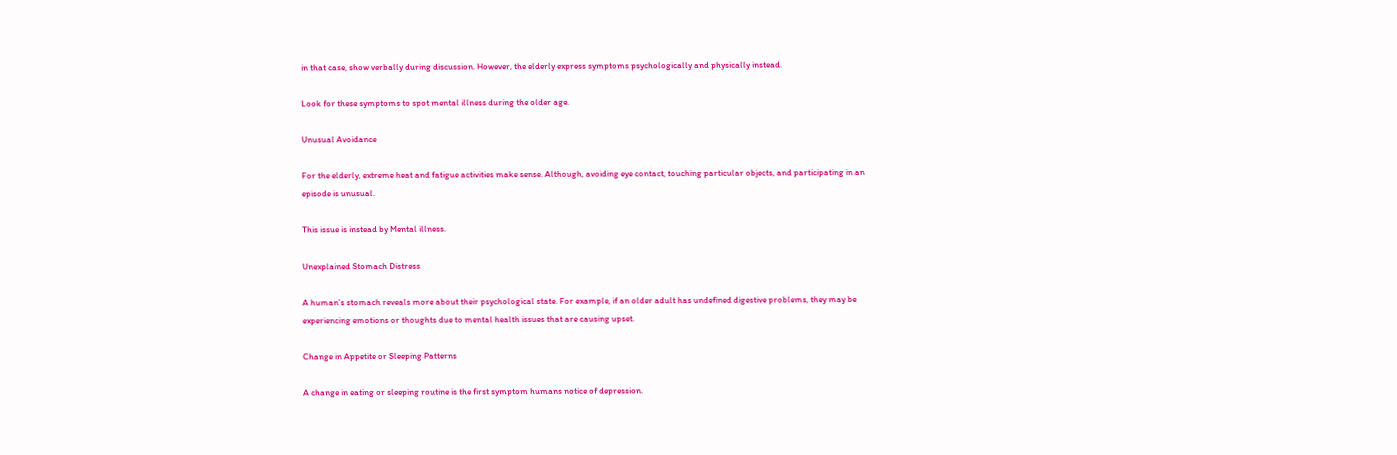in that case, show verbally during discussion. However, the elderly express symptoms psychologically and physically instead.

Look for these symptoms to spot mental illness during the older age.

Unusual Avoidance

For the elderly, extreme heat and fatigue activities make sense. Although, avoiding eye contact, touching particular objects, and participating in an episode is unusual.

This issue is instead by Mental illness.

Unexplained Stomach Distress

A human’s stomach reveals more about their psychological state. For example, if an older adult has undefined digestive problems, they may be experiencing emotions or thoughts due to mental health issues that are causing upset.

Change in Appetite or Sleeping Patterns

A change in eating or sleeping routine is the first symptom humans notice of depression.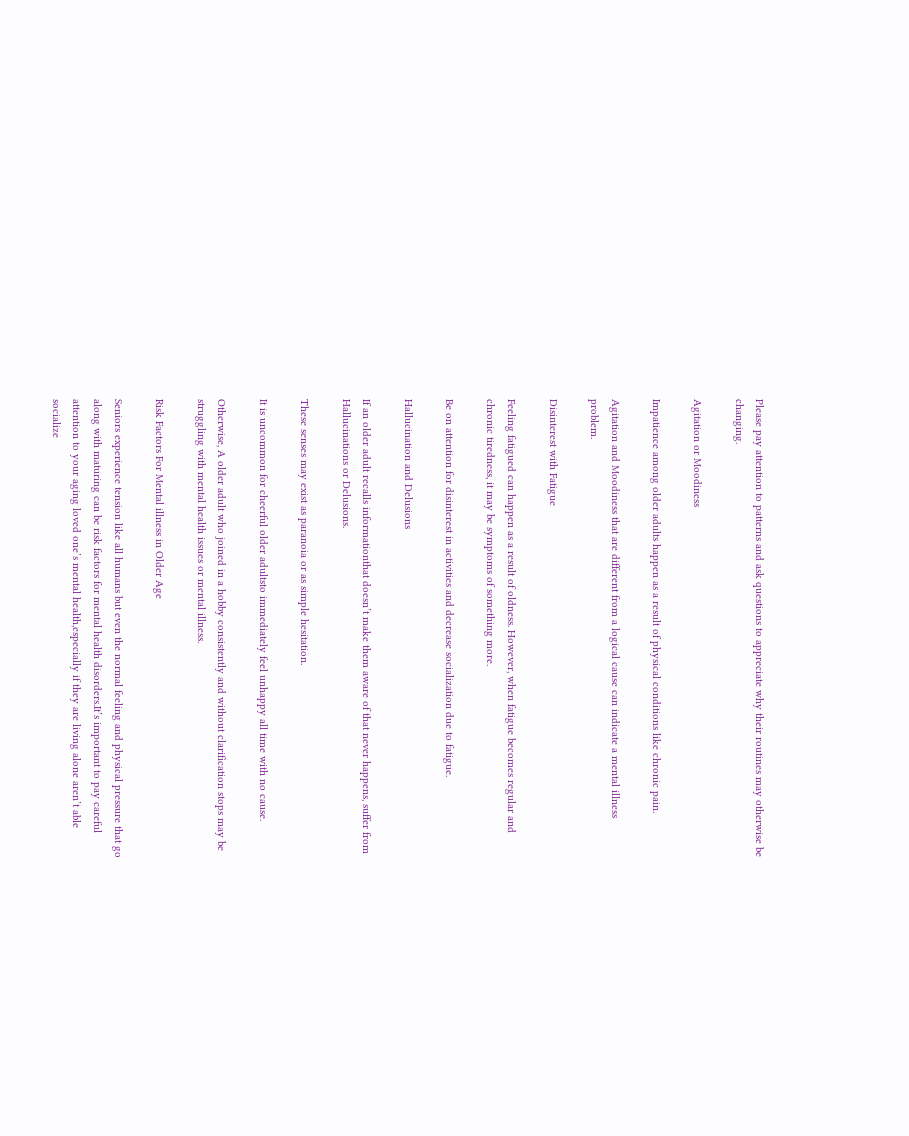Please pay attention to patterns and ask questions to appreciate why their routines may otherwise be changing.

Agitation or Moodiness

Impatience among older adults happen as a result of physical conditions like chronic pain.

Agitation and Moodiness that are different from a logical cause can indicate a mental illness problem.

Disinterest with Fatigue

Feeling fatigued can happen as a result of oldness. However, when fatigue becomes regular and chronic tiredness, it may be symptoms of something more.

Be on attention for disinterest in activities and decrease socialization due to fatigue.

Hallucination and Delusions

If an older adult recalls informationthat doesn’t make them aware of that never happens, suffer from Hallucinations or Delusions.

These senses may exist as paranoia or as simple hesitation.

It is uncommon for cheerful older adultsto immediately feel unhappy all time with no cause.

Otherwise, A older adult who joined in a hobby consistently and without clarification stops may be struggling with mental health issues or mental illness.

Risk Factors For Mental illness in Older Age

Seniors experience tension like all humans but even the normal feeling and physical pressure that go along with maturing can be risk factors for mental health disorders.It’s important to pay careful attention to your aging loved one’s mental health,especially if they are living alone aren’t able socialize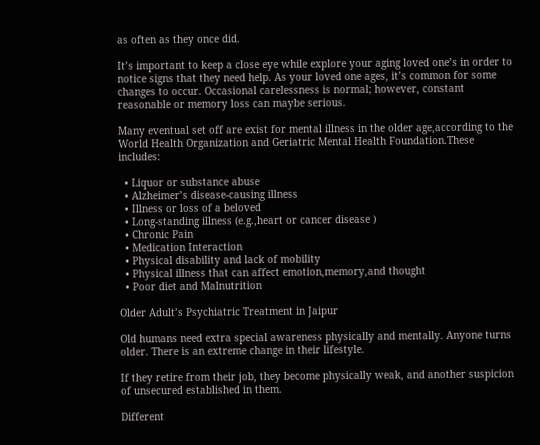as often as they once did.

It’s important to keep a close eye while explore your aging loved one’s in order to notice signs that they need help. As your loved one ages, it’s common for some changes to occur. Occasional carelessness is normal; however, constant reasonable or memory loss can maybe serious.

Many eventual set off are exist for mental illness in the older age,according to the World Health Organization and Geriatric Mental Health Foundation.These includes:

  • Liquor or substance abuse
  • Alzheimer’s disease-causing illness
  • Illness or loss of a beloved
  • Long-standing illness (e.g.,heart or cancer disease )
  • Chronic Pain
  • Medication Interaction
  • Physical disability and lack of mobility
  • Physical illness that can affect emotion,memory,and thought
  • Poor diet and Malnutrition

Older Adult’s Psychiatric Treatment in Jaipur

Old humans need extra special awareness physically and mentally. Anyone turns older. There is an extreme change in their lifestyle.

If they retire from their job, they become physically weak, and another suspicion of unsecured established in them.

Different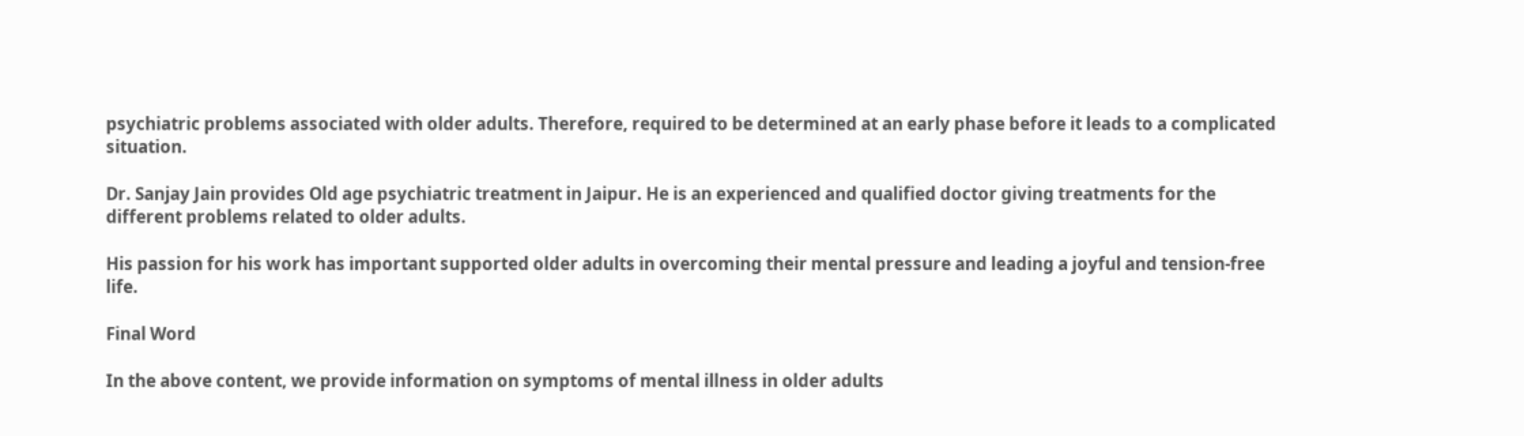psychiatric problems associated with older adults. Therefore, required to be determined at an early phase before it leads to a complicated situation.

Dr. Sanjay Jain provides Old age psychiatric treatment in Jaipur. He is an experienced and qualified doctor giving treatments for the different problems related to older adults.

His passion for his work has important supported older adults in overcoming their mental pressure and leading a joyful and tension-free life.

Final Word

In the above content, we provide information on symptoms of mental illness in older adults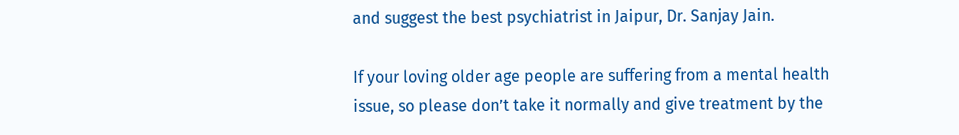and suggest the best psychiatrist in Jaipur, Dr. Sanjay Jain.

If your loving older age people are suffering from a mental health issue, so please don’t take it normally and give treatment by the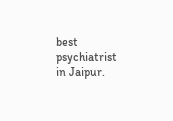best psychiatrist in Jaipur.